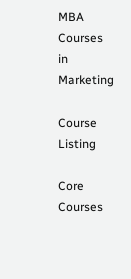MBA Courses in Marketing

Course Listing

Core Courses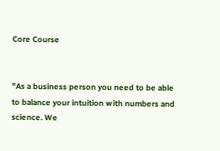Core Course


"As a business person you need to be able to balance your intuition with numbers and science. We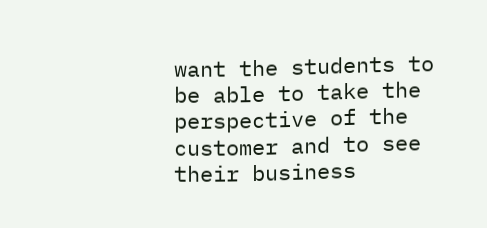want the students to be able to take the perspective of the customer and to see their business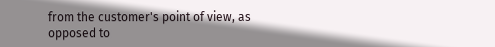from the customer's point of view, as opposed to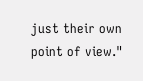just their own point of view."